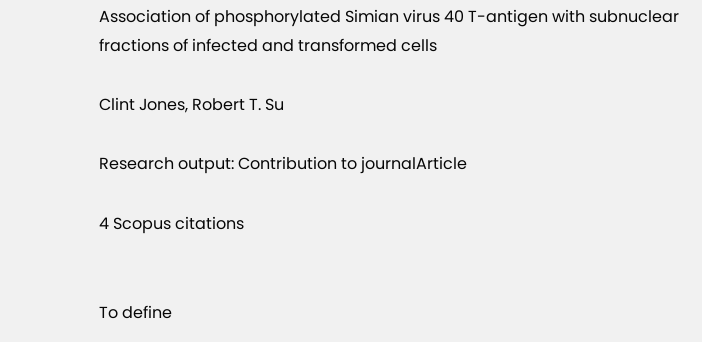Association of phosphorylated Simian virus 40 T-antigen with subnuclear fractions of infected and transformed cells

Clint Jones, Robert T. Su

Research output: Contribution to journalArticle

4 Scopus citations


To define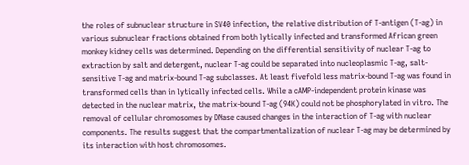the roles of subnuclear structure in SV40 infection, the relative distribution of T-antigen (T-ag) in various subnuclear fractions obtained from both lytically infected and transformed African green monkey kidney cells was determined. Depending on the differential sensitivity of nuclear T-ag to extraction by salt and detergent, nuclear T-ag could be separated into nucleoplasmic T-ag, salt-sensitive T-ag and matrix-bound T-ag subclasses. At least fivefold less matrix-bound T-ag was found in transformed cells than in lytically infected cells. While a cAMP-independent protein kinase was detected in the nuclear matrix, the matrix-bound T-ag (94K) could not be phosphorylated in vitro. The removal of cellular chromosomes by DNase caused changes in the interaction of T-ag with nuclear components. The results suggest that the compartmentalization of nuclear T-ag may be determined by its interaction with host chromosomes.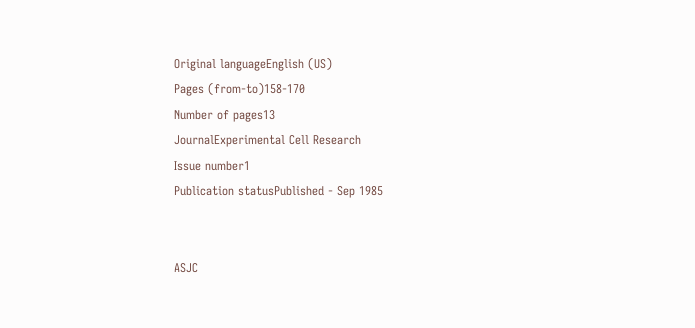Original languageEnglish (US)
Pages (from-to)158-170
Number of pages13
JournalExperimental Cell Research
Issue number1
Publication statusPublished - Sep 1985


ASJC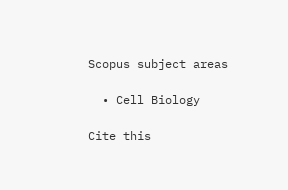Scopus subject areas

  • Cell Biology

Cite this